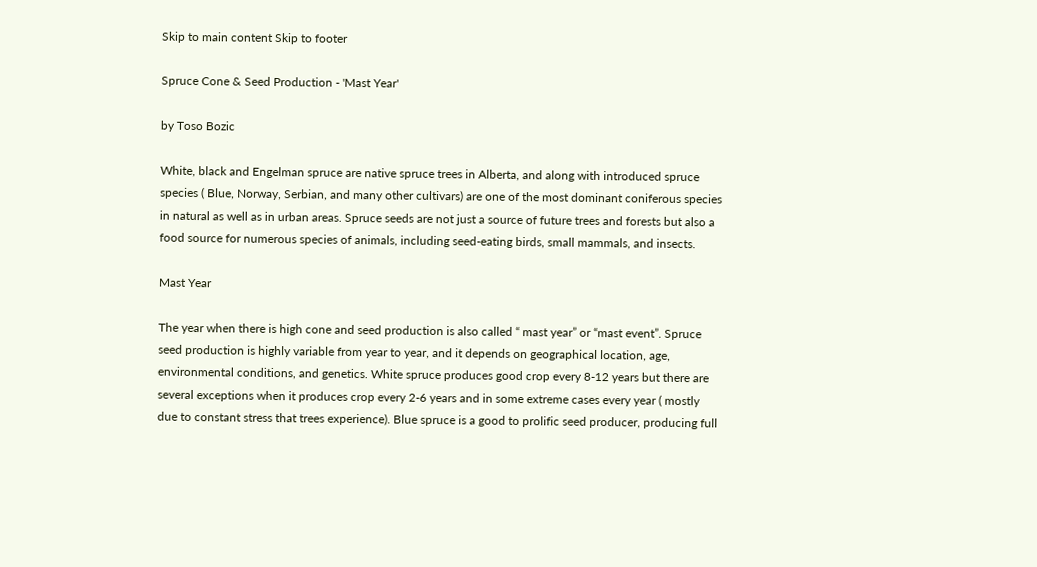Skip to main content Skip to footer

Spruce Cone & Seed Production - 'Mast Year'

by Toso Bozic

White, black and Engelman spruce are native spruce trees in Alberta, and along with introduced spruce
species ( Blue, Norway, Serbian, and many other cultivars) are one of the most dominant coniferous species
in natural as well as in urban areas. Spruce seeds are not just a source of future trees and forests but also a
food source for numerous species of animals, including seed-eating birds, small mammals, and insects.

Mast Year

The year when there is high cone and seed production is also called “ mast year” or “mast event”. Spruce
seed production is highly variable from year to year, and it depends on geographical location, age,
environmental conditions, and genetics. White spruce produces good crop every 8-12 years but there are
several exceptions when it produces crop every 2-6 years and in some extreme cases every year ( mostly
due to constant stress that trees experience). Blue spruce is a good to prolific seed producer, producing full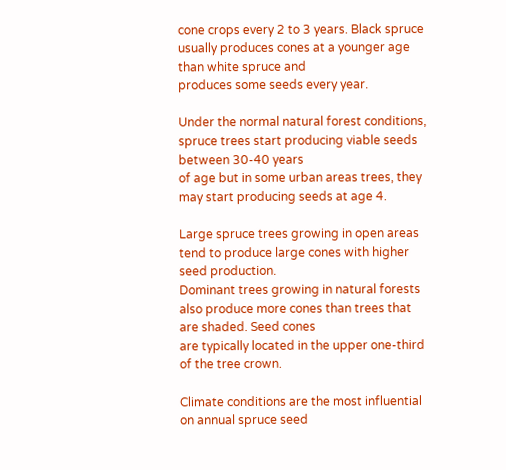cone crops every 2 to 3 years. Black spruce usually produces cones at a younger age than white spruce and
produces some seeds every year.

Under the normal natural forest conditions, spruce trees start producing viable seeds between 30-40 years
of age but in some urban areas trees, they may start producing seeds at age 4.

Large spruce trees growing in open areas tend to produce large cones with higher seed production.
Dominant trees growing in natural forests also produce more cones than trees that are shaded. Seed cones
are typically located in the upper one-third of the tree crown.

Climate conditions are the most influential on annual spruce seed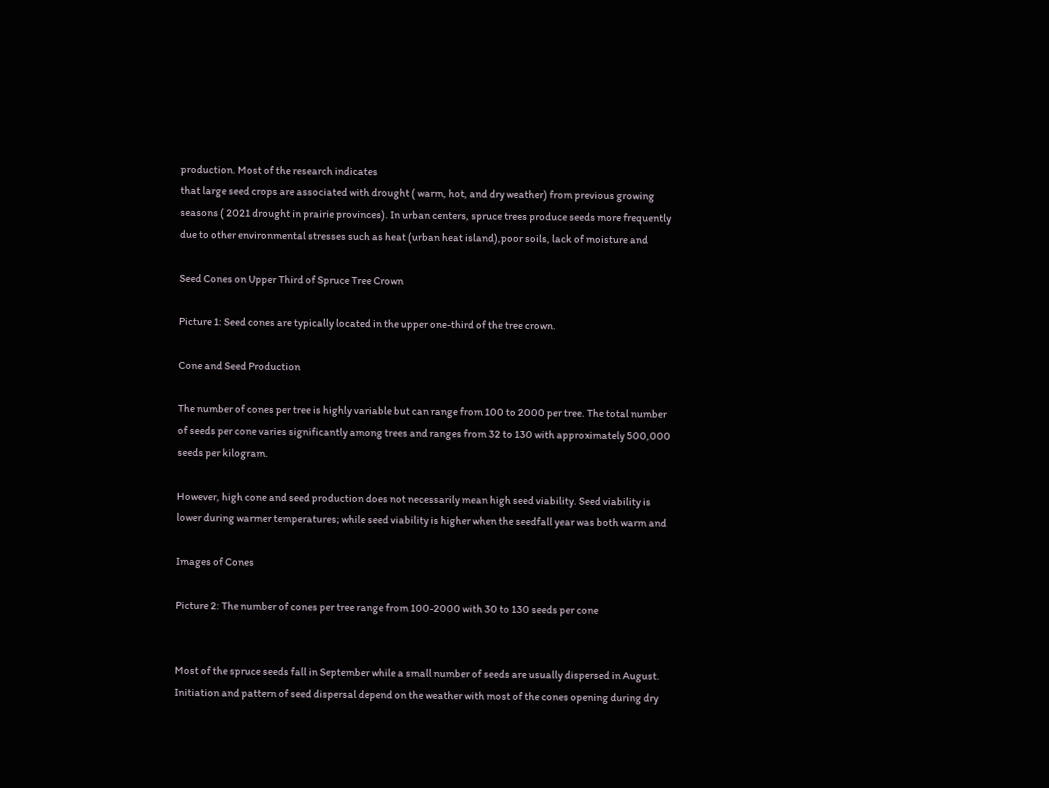production. Most of the research indicates
that large seed crops are associated with drought ( warm, hot, and dry weather) from previous growing
seasons ( 2021 drought in prairie provinces). In urban centers, spruce trees produce seeds more frequently
due to other environmental stresses such as heat (urban heat island),poor soils, lack of moisture and

Seed Cones on Upper Third of Spruce Tree Crown

Picture 1: Seed cones are typically located in the upper one-third of the tree crown.

Cone and Seed Production

The number of cones per tree is highly variable but can range from 100 to 2000 per tree. The total number
of seeds per cone varies significantly among trees and ranges from 32 to 130 with approximately 500,000
seeds per kilogram.

However, high cone and seed production does not necessarily mean high seed viability. Seed viability is
lower during warmer temperatures; while seed viability is higher when the seedfall year was both warm and

Images of Cones

Picture 2: The number of cones per tree range from 100-2000 with 30 to 130 seeds per cone


Most of the spruce seeds fall in September while a small number of seeds are usually dispersed in August.
Initiation and pattern of seed dispersal depend on the weather with most of the cones opening during dry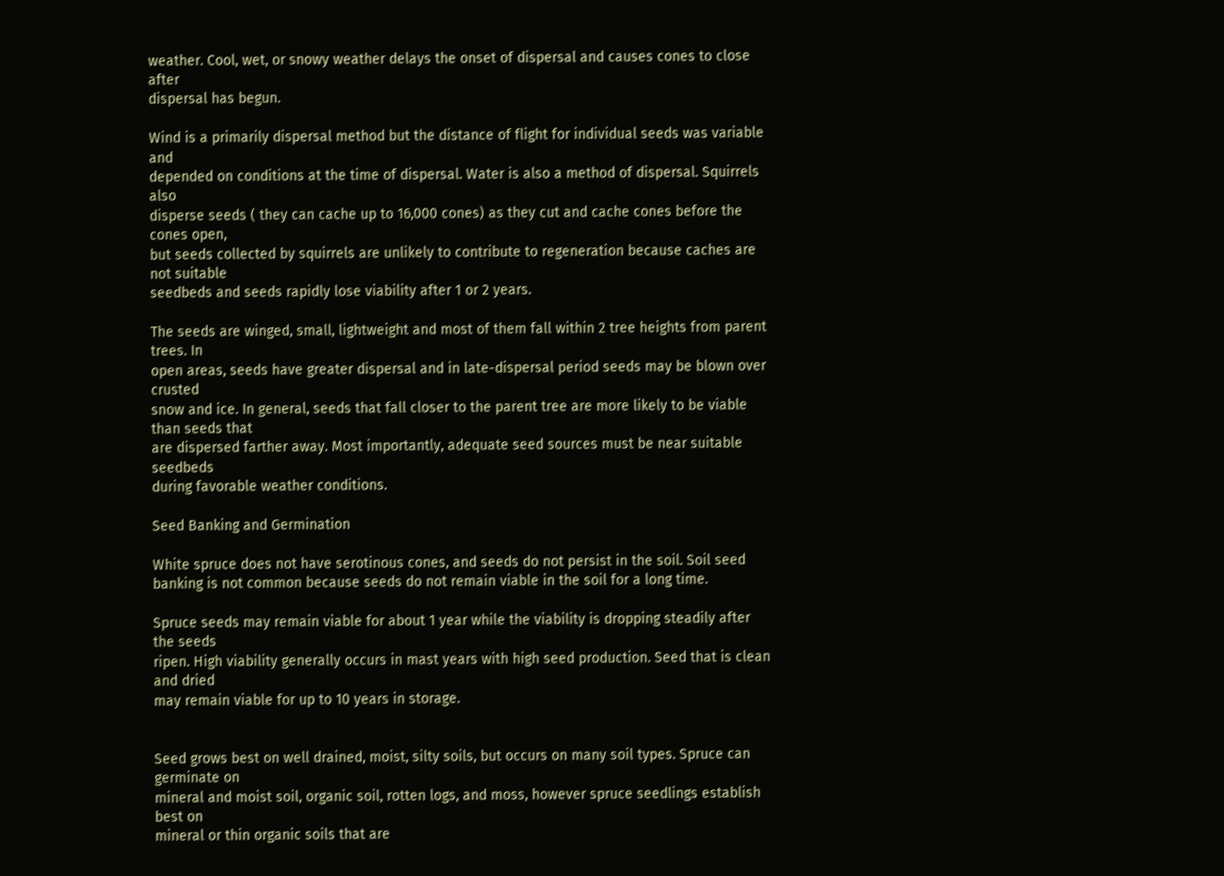weather. Cool, wet, or snowy weather delays the onset of dispersal and causes cones to close after
dispersal has begun.

Wind is a primarily dispersal method but the distance of flight for individual seeds was variable and
depended on conditions at the time of dispersal. Water is also a method of dispersal. Squirrels also
disperse seeds ( they can cache up to 16,000 cones) as they cut and cache cones before the cones open,
but seeds collected by squirrels are unlikely to contribute to regeneration because caches are not suitable
seedbeds and seeds rapidly lose viability after 1 or 2 years.

The seeds are winged, small, lightweight and most of them fall within 2 tree heights from parent trees. In
open areas, seeds have greater dispersal and in late-dispersal period seeds may be blown over crusted
snow and ice. In general, seeds that fall closer to the parent tree are more likely to be viable than seeds that
are dispersed farther away. Most importantly, adequate seed sources must be near suitable seedbeds
during favorable weather conditions.

Seed Banking and Germination

White spruce does not have serotinous cones, and seeds do not persist in the soil. Soil seed banking is not common because seeds do not remain viable in the soil for a long time.

Spruce seeds may remain viable for about 1 year while the viability is dropping steadily after the seeds
ripen. High viability generally occurs in mast years with high seed production. Seed that is clean and dried
may remain viable for up to 10 years in storage.


Seed grows best on well drained, moist, silty soils, but occurs on many soil types. Spruce can germinate on
mineral and moist soil, organic soil, rotten logs, and moss, however spruce seedlings establish best on
mineral or thin organic soils that are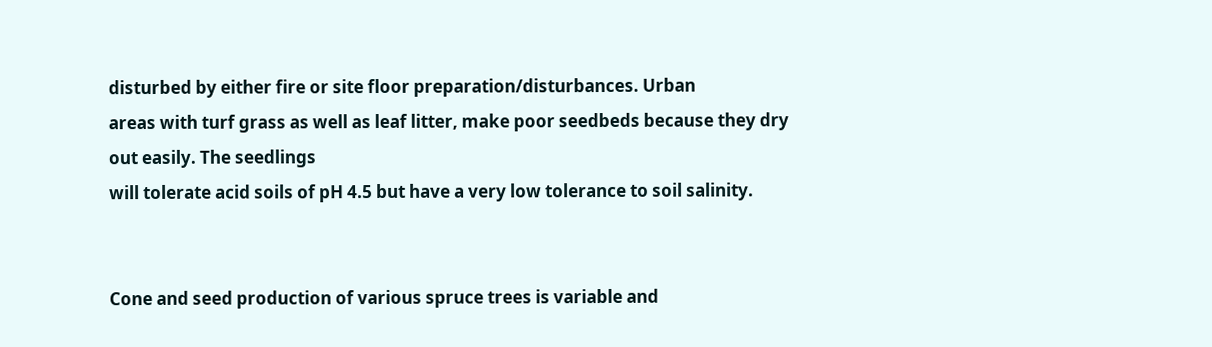disturbed by either fire or site floor preparation/disturbances. Urban
areas with turf grass as well as leaf litter, make poor seedbeds because they dry out easily. The seedlings
will tolerate acid soils of pH 4.5 but have a very low tolerance to soil salinity.


Cone and seed production of various spruce trees is variable and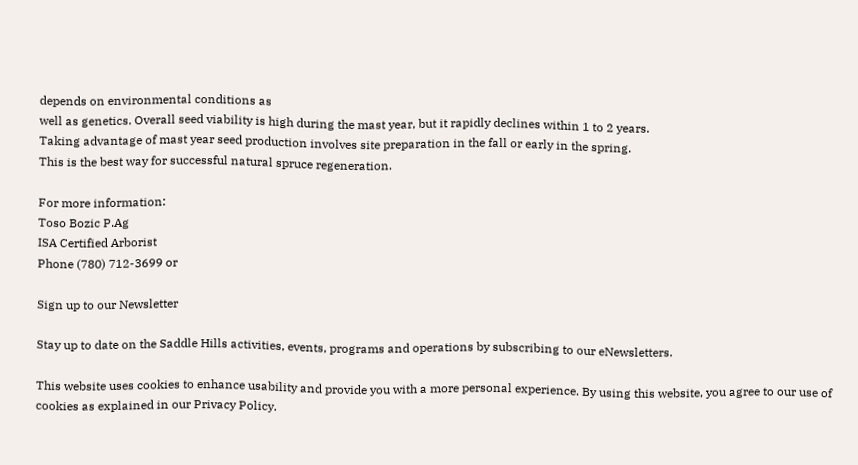depends on environmental conditions as
well as genetics. Overall seed viability is high during the mast year, but it rapidly declines within 1 to 2 years.
Taking advantage of mast year seed production involves site preparation in the fall or early in the spring.
This is the best way for successful natural spruce regeneration.

For more information:
Toso Bozic P.Ag
ISA Certified Arborist
Phone (780) 712-3699 or

Sign up to our Newsletter

Stay up to date on the Saddle Hills activities, events, programs and operations by subscribing to our eNewsletters.

This website uses cookies to enhance usability and provide you with a more personal experience. By using this website, you agree to our use of cookies as explained in our Privacy Policy.